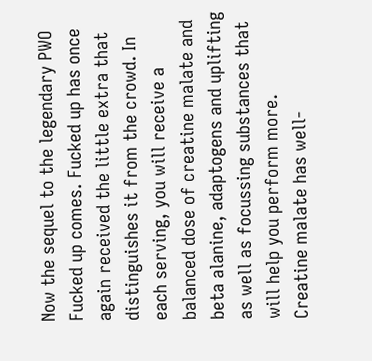Now the sequel to the legendary PWO Fucked up comes. Fucked up has once again received the little extra that distinguishes it from the crowd. In each serving, you will receive a balanced dose of creatine malate and beta alanine, adaptogens and uplifting as well as focussing substances that will help you perform more.
Creatine malate has well-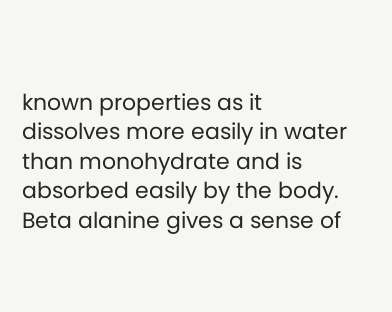known properties as it dissolves more easily in water than monohydrate and is absorbed easily by the body. Beta alanine gives a sense of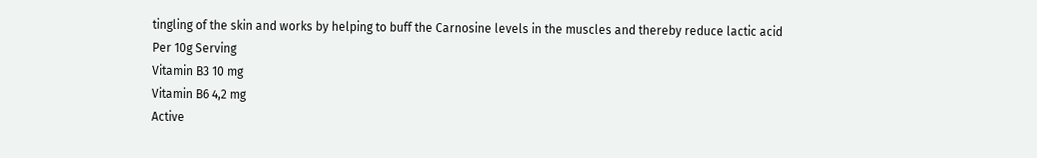tingling of the skin and works by helping to buff the Carnosine levels in the muscles and thereby reduce lactic acid
Per 10g Serving
Vitamin B3 10 mg
Vitamin B6 4,2 mg
Active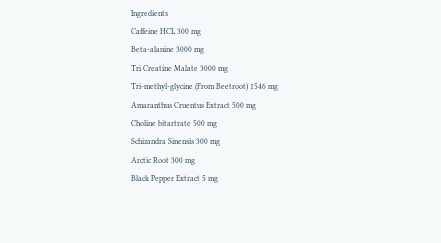Ingredients
Caffeine HCL 300 mg
Beta-alanine 3000 mg
Tri Creatine Malate 3000 mg
Tri-methyl-glycine (From Beetroot) 1546 mg
Amaranthus Cruentus Extract 500 mg
Choline bitartrate 500 mg
Schizandra Sinensis 300 mg
Arctic Root 300 mg
Black Pepper Extract 5 mg